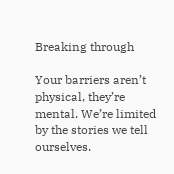Breaking through

Your barriers aren’t physical, they’re mental. We’re limited by the stories we tell ourselves.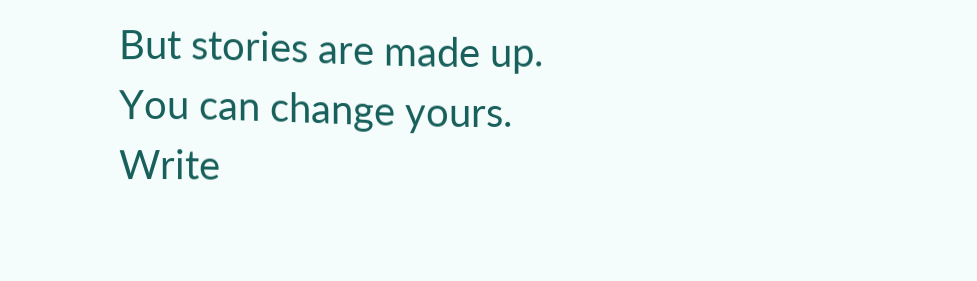But stories are made up. You can change yours. Write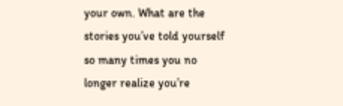your own. What are the stories you’ve told yourself so many times you no longer realize you’re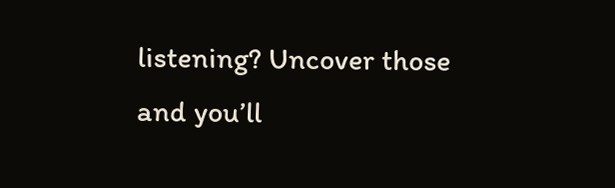listening? Uncover those and you’ll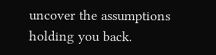uncover the assumptions holding you back.